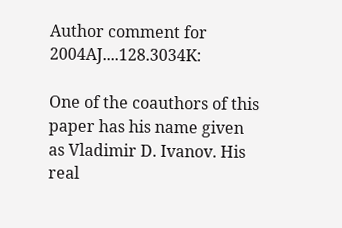Author comment for 2004AJ....128.3034K:

One of the coauthors of this paper has his name given as Vladimir D. Ivanov. His real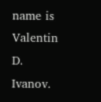name is Valentin D. Ivanov.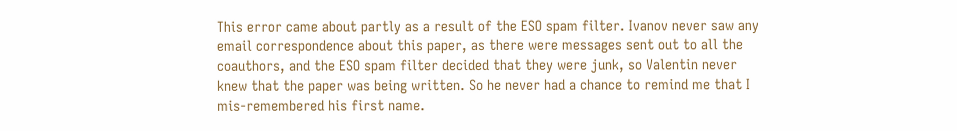This error came about partly as a result of the ESO spam filter. Ivanov never saw any email correspondence about this paper, as there were messages sent out to all the coauthors, and the ESO spam filter decided that they were junk, so Valentin never knew that the paper was being written. So he never had a chance to remind me that I mis-remembered his first name.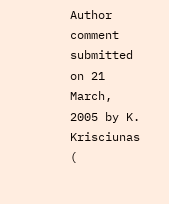Author comment submitted on 21 March, 2005 by K. Krisciunas (